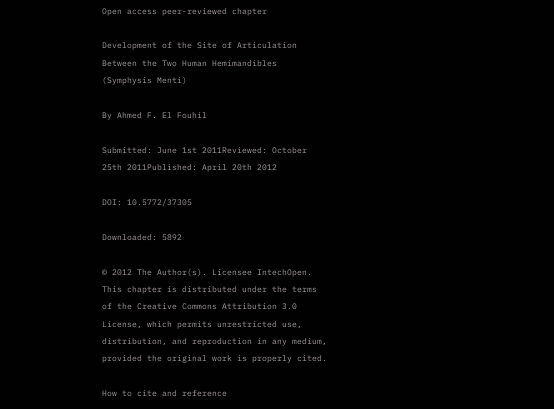Open access peer-reviewed chapter

Development of the Site of Articulation Between the Two Human Hemimandibles (Symphysis Menti)

By Ahmed F. El Fouhil

Submitted: June 1st 2011Reviewed: October 25th 2011Published: April 20th 2012

DOI: 10.5772/37305

Downloaded: 5892

© 2012 The Author(s). Licensee IntechOpen. This chapter is distributed under the terms of the Creative Commons Attribution 3.0 License, which permits unrestricted use, distribution, and reproduction in any medium, provided the original work is properly cited.

How to cite and reference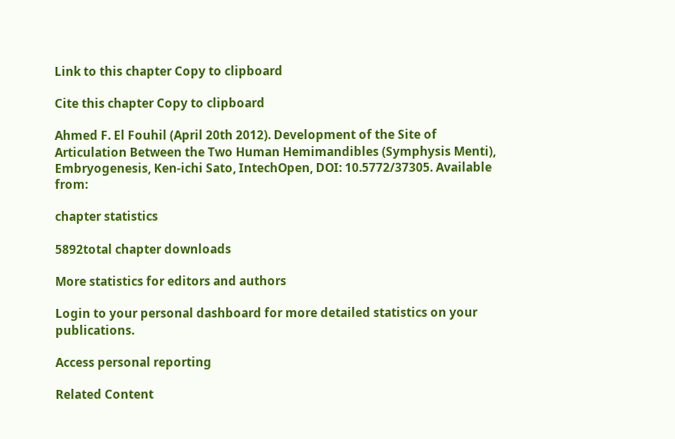Link to this chapter Copy to clipboard

Cite this chapter Copy to clipboard

Ahmed F. El Fouhil (April 20th 2012). Development of the Site of Articulation Between the Two Human Hemimandibles (Symphysis Menti), Embryogenesis, Ken-ichi Sato, IntechOpen, DOI: 10.5772/37305. Available from:

chapter statistics

5892total chapter downloads

More statistics for editors and authors

Login to your personal dashboard for more detailed statistics on your publications.

Access personal reporting

Related Content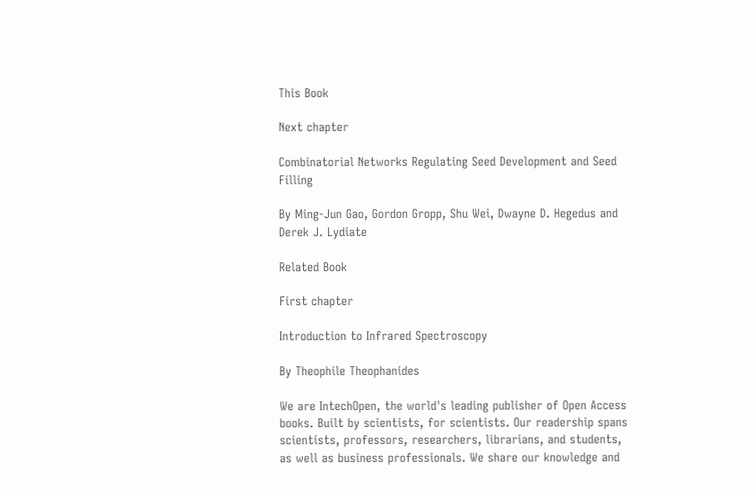This Book

Next chapter

Combinatorial Networks Regulating Seed Development and Seed Filling

By Ming-Jun Gao, Gordon Gropp, Shu Wei, Dwayne D. Hegedus and Derek J. Lydiate

Related Book

First chapter

Introduction to Infrared Spectroscopy

By Theophile Theophanides

We are IntechOpen, the world's leading publisher of Open Access books. Built by scientists, for scientists. Our readership spans scientists, professors, researchers, librarians, and students, as well as business professionals. We share our knowledge and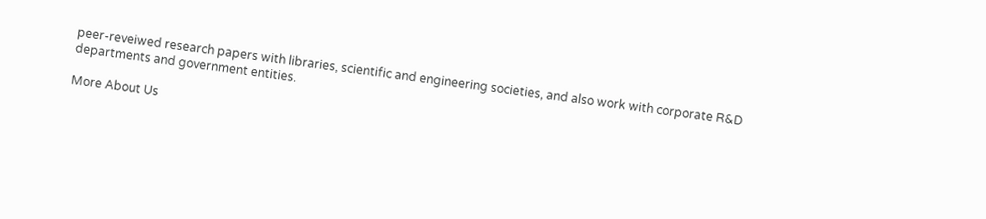peer-reveiwed research papers with libraries, scientific and engineering societies, and also work with corporate R&D departments and government entities.

More About Us